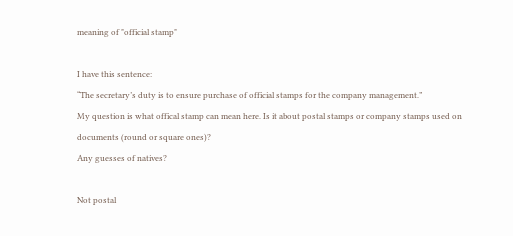meaning of "official stamp"

I have this sentence:
“The secretary’s duty is to ensure purchase of official stamps for the company management.”
My question is what offical stamp can mean here. Is it about postal stamps or company stamps used on documents (round or square ones)?
Any guesses of natives?

Not postal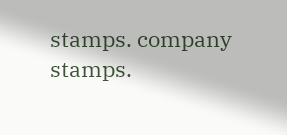stamps. company stamps.